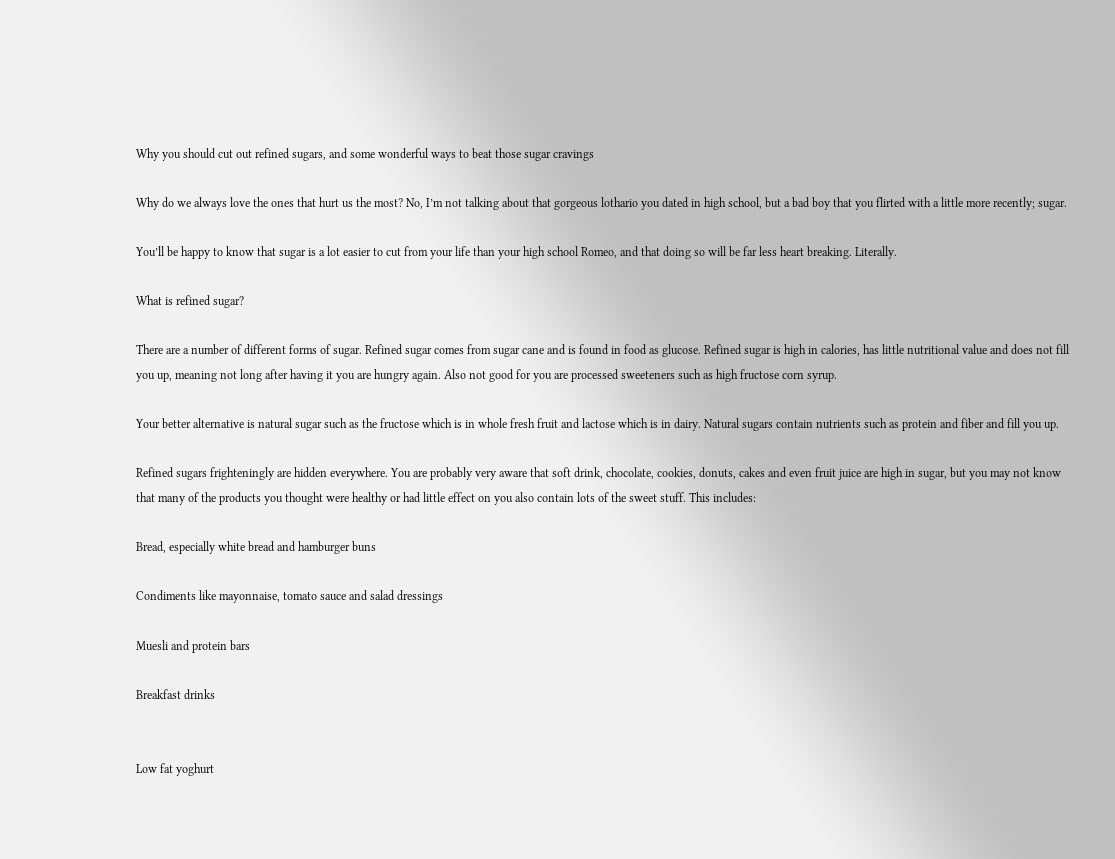Why you should cut out refined sugars, and some wonderful ways to beat those sugar cravings

Why do we always love the ones that hurt us the most? No, I’m not talking about that gorgeous lothario you dated in high school, but a bad boy that you flirted with a little more recently; sugar.

You’ll be happy to know that sugar is a lot easier to cut from your life than your high school Romeo, and that doing so will be far less heart breaking. Literally.

What is refined sugar?

There are a number of different forms of sugar. Refined sugar comes from sugar cane and is found in food as glucose. Refined sugar is high in calories, has little nutritional value and does not fill you up, meaning not long after having it you are hungry again. Also not good for you are processed sweeteners such as high fructose corn syrup.

Your better alternative is natural sugar such as the fructose which is in whole fresh fruit and lactose which is in dairy. Natural sugars contain nutrients such as protein and fiber and fill you up.

Refined sugars frighteningly are hidden everywhere. You are probably very aware that soft drink, chocolate, cookies, donuts, cakes and even fruit juice are high in sugar, but you may not know that many of the products you thought were healthy or had little effect on you also contain lots of the sweet stuff. This includes:

Bread, especially white bread and hamburger buns

Condiments like mayonnaise, tomato sauce and salad dressings

Muesli and protein bars

Breakfast drinks


Low fat yoghurt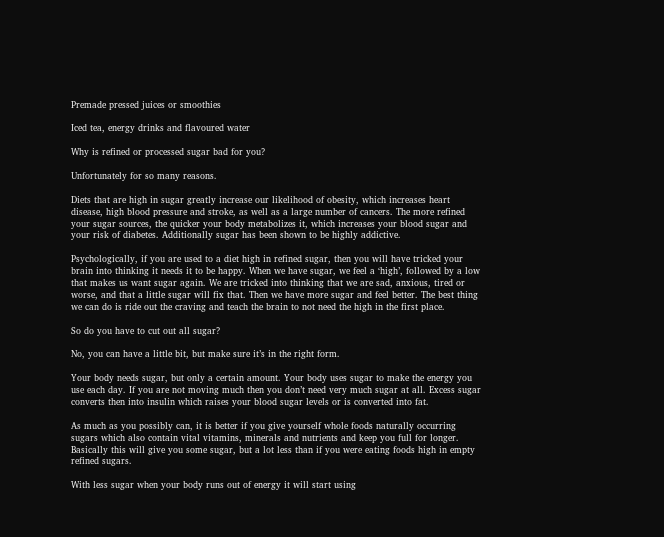Premade pressed juices or smoothies

Iced tea, energy drinks and flavoured water

Why is refined or processed sugar bad for you?

Unfortunately for so many reasons.

Diets that are high in sugar greatly increase our likelihood of obesity, which increases heart disease, high blood pressure and stroke, as well as a large number of cancers. The more refined your sugar sources, the quicker your body metabolizes it, which increases your blood sugar and your risk of diabetes. Additionally sugar has been shown to be highly addictive.

Psychologically, if you are used to a diet high in refined sugar, then you will have tricked your brain into thinking it needs it to be happy. When we have sugar, we feel a ‘high’, followed by a low that makes us want sugar again. We are tricked into thinking that we are sad, anxious, tired or worse, and that a little sugar will fix that. Then we have more sugar and feel better. The best thing we can do is ride out the craving and teach the brain to not need the high in the first place.

So do you have to cut out all sugar?

No, you can have a little bit, but make sure it’s in the right form.

Your body needs sugar, but only a certain amount. Your body uses sugar to make the energy you use each day. If you are not moving much then you don’t need very much sugar at all. Excess sugar converts then into insulin which raises your blood sugar levels or is converted into fat.

As much as you possibly can, it is better if you give yourself whole foods naturally occurring sugars which also contain vital vitamins, minerals and nutrients and keep you full for longer. Basically this will give you some sugar, but a lot less than if you were eating foods high in empty refined sugars.

With less sugar when your body runs out of energy it will start using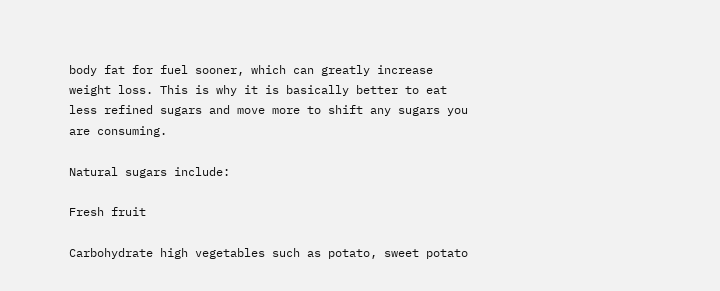body fat for fuel sooner, which can greatly increase weight loss. This is why it is basically better to eat less refined sugars and move more to shift any sugars you are consuming.

Natural sugars include:

Fresh fruit

Carbohydrate high vegetables such as potato, sweet potato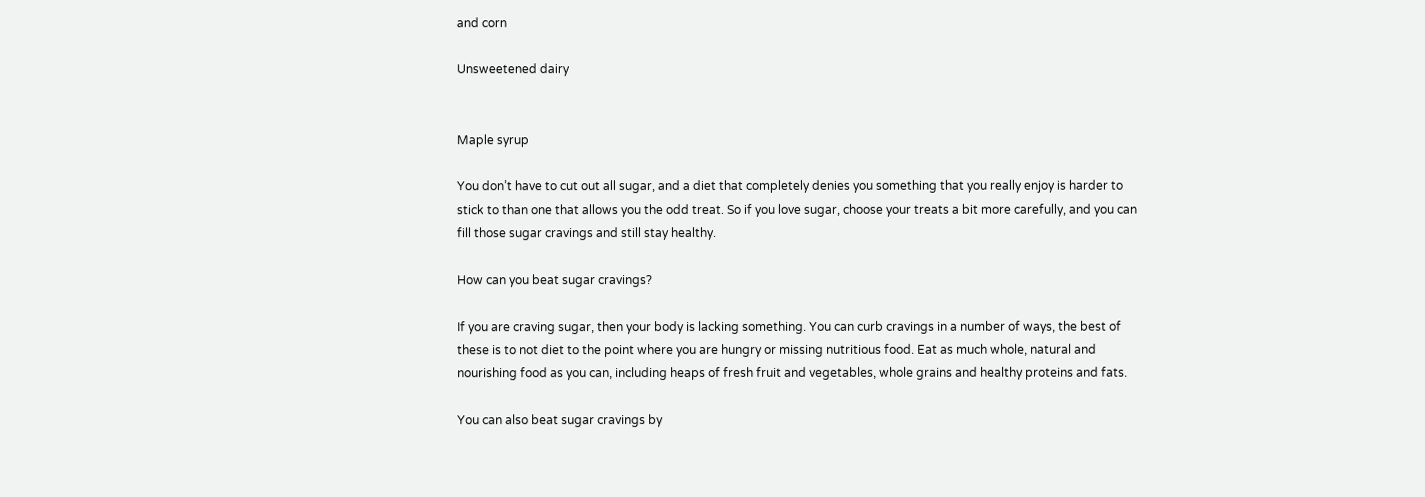and corn

Unsweetened dairy


Maple syrup

You don’t have to cut out all sugar, and a diet that completely denies you something that you really enjoy is harder to stick to than one that allows you the odd treat. So if you love sugar, choose your treats a bit more carefully, and you can fill those sugar cravings and still stay healthy.

How can you beat sugar cravings?

If you are craving sugar, then your body is lacking something. You can curb cravings in a number of ways, the best of these is to not diet to the point where you are hungry or missing nutritious food. Eat as much whole, natural and nourishing food as you can, including heaps of fresh fruit and vegetables, whole grains and healthy proteins and fats.

You can also beat sugar cravings by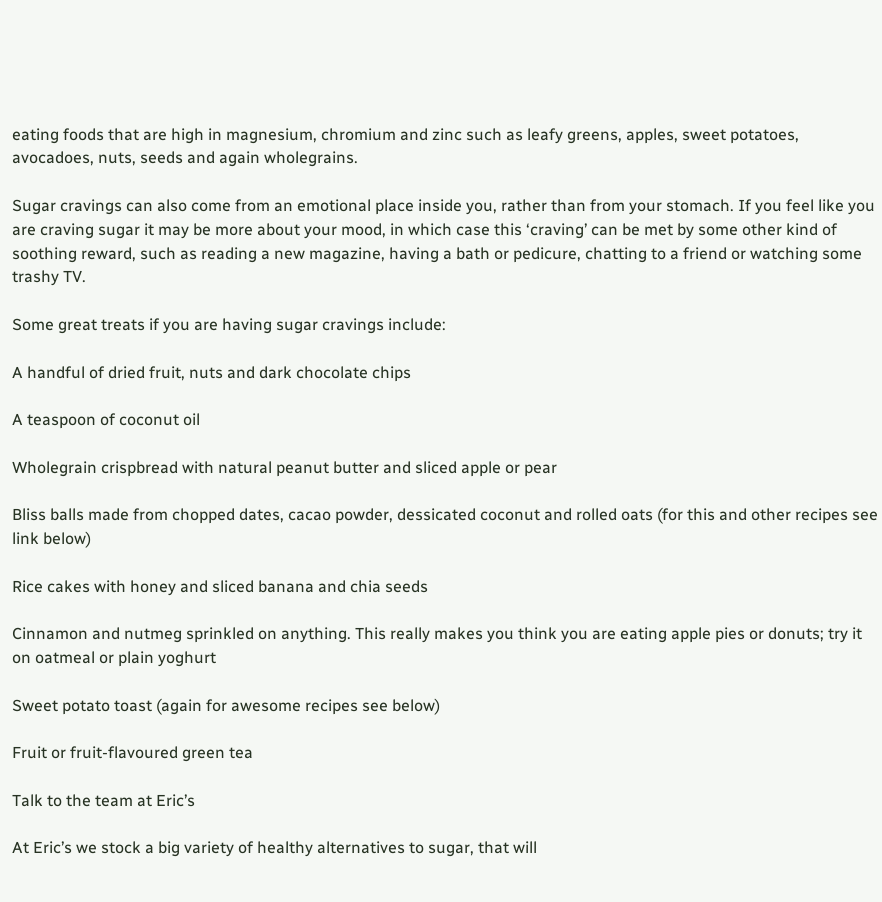eating foods that are high in magnesium, chromium and zinc such as leafy greens, apples, sweet potatoes, avocadoes, nuts, seeds and again wholegrains.

Sugar cravings can also come from an emotional place inside you, rather than from your stomach. If you feel like you are craving sugar it may be more about your mood, in which case this ‘craving’ can be met by some other kind of soothing reward, such as reading a new magazine, having a bath or pedicure, chatting to a friend or watching some trashy TV.

Some great treats if you are having sugar cravings include:

A handful of dried fruit, nuts and dark chocolate chips

A teaspoon of coconut oil

Wholegrain crispbread with natural peanut butter and sliced apple or pear

Bliss balls made from chopped dates, cacao powder, dessicated coconut and rolled oats (for this and other recipes see link below)

Rice cakes with honey and sliced banana and chia seeds

Cinnamon and nutmeg sprinkled on anything. This really makes you think you are eating apple pies or donuts; try it on oatmeal or plain yoghurt

Sweet potato toast (again for awesome recipes see below)

Fruit or fruit-flavoured green tea

Talk to the team at Eric’s

At Eric’s we stock a big variety of healthy alternatives to sugar, that will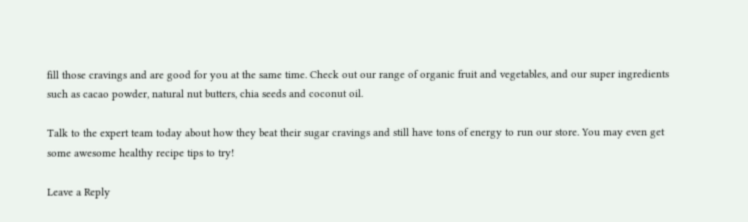fill those cravings and are good for you at the same time. Check out our range of organic fruit and vegetables, and our super ingredients such as cacao powder, natural nut butters, chia seeds and coconut oil.

Talk to the expert team today about how they beat their sugar cravings and still have tons of energy to run our store. You may even get some awesome healthy recipe tips to try!

Leave a Reply